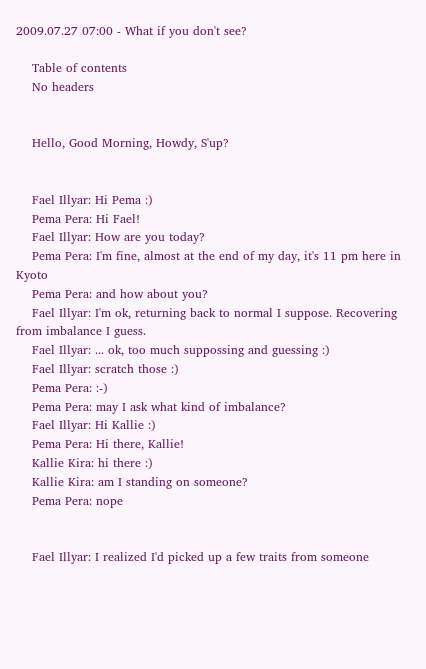2009.07.27 07:00 - What if you don't see?

    Table of contents
    No headers


    Hello, Good Morning, Howdy, S'up?


    Fael Illyar: Hi Pema :)
    Pema Pera: Hi Fael!
    Fael Illyar: How are you today?
    Pema Pera: I'm fine, almost at the end of my day, it's 11 pm here in Kyoto
    Pema Pera: and how about you?
    Fael Illyar: I'm ok, returning back to normal I suppose. Recovering from imbalance I guess.
    Fael Illyar: ... ok, too much suppossing and guessing :)
    Fael Illyar: scratch those :)
    Pema Pera: :-)
    Pema Pera: may I ask what kind of imbalance?
    Fael Illyar: Hi Kallie :)
    Pema Pera: Hi there, Kallie!
    Kallie Kira: hi there :)
    Kallie Kira: am I standing on someone?
    Pema Pera: nope


    Fael Illyar: I realized I'd picked up a few traits from someone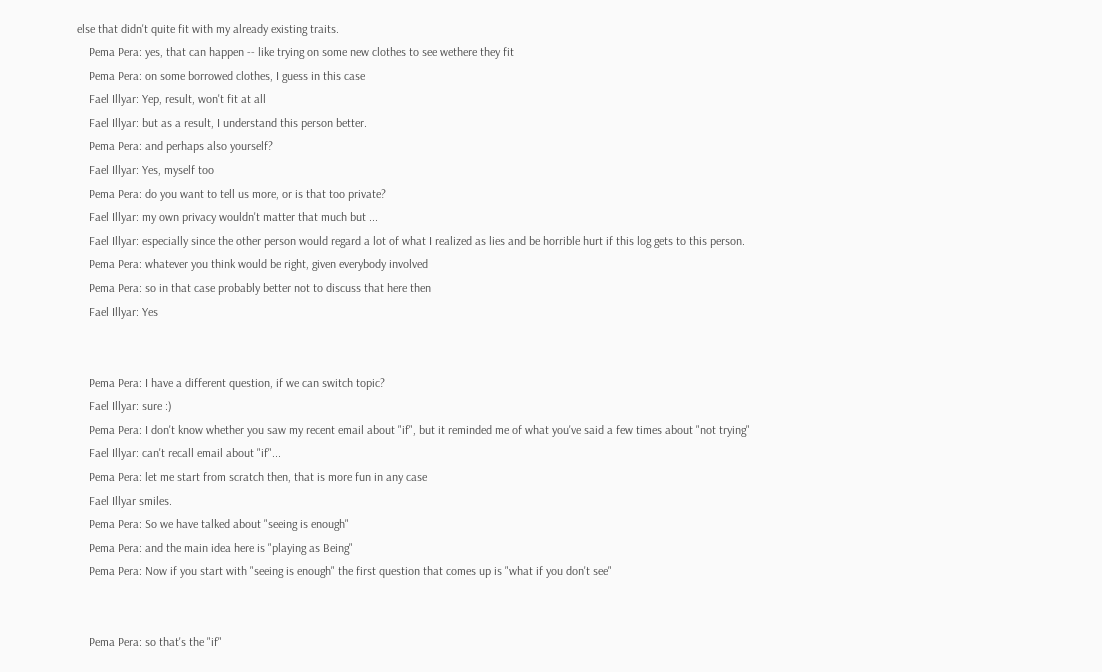else that didn't quite fit with my already existing traits.
    Pema Pera: yes, that can happen -- like trying on some new clothes to see wethere they fit
    Pema Pera: on some borrowed clothes, I guess in this case
    Fael Illyar: Yep, result, won't fit at all
    Fael Illyar: but as a result, I understand this person better.
    Pema Pera: and perhaps also yourself?
    Fael Illyar: Yes, myself too
    Pema Pera: do you want to tell us more, or is that too private?
    Fael Illyar: my own privacy wouldn't matter that much but ...
    Fael Illyar: especially since the other person would regard a lot of what I realized as lies and be horrible hurt if this log gets to this person.
    Pema Pera: whatever you think would be right, given everybody involved
    Pema Pera: so in that case probably better not to discuss that here then
    Fael Illyar: Yes


    Pema Pera: I have a different question, if we can switch topic?
    Fael Illyar: sure :)
    Pema Pera: I don't know whether you saw my recent email about "if", but it reminded me of what you've said a few times about "not trying"
    Fael Illyar: can't recall email about "if"...
    Pema Pera: let me start from scratch then, that is more fun in any case
    Fael Illyar smiles.
    Pema Pera: So we have talked about "seeing is enough"
    Pema Pera: and the main idea here is "playing as Being"
    Pema Pera: Now if you start with "seeing is enough" the first question that comes up is "what if you don't see"


    Pema Pera: so that's the "if"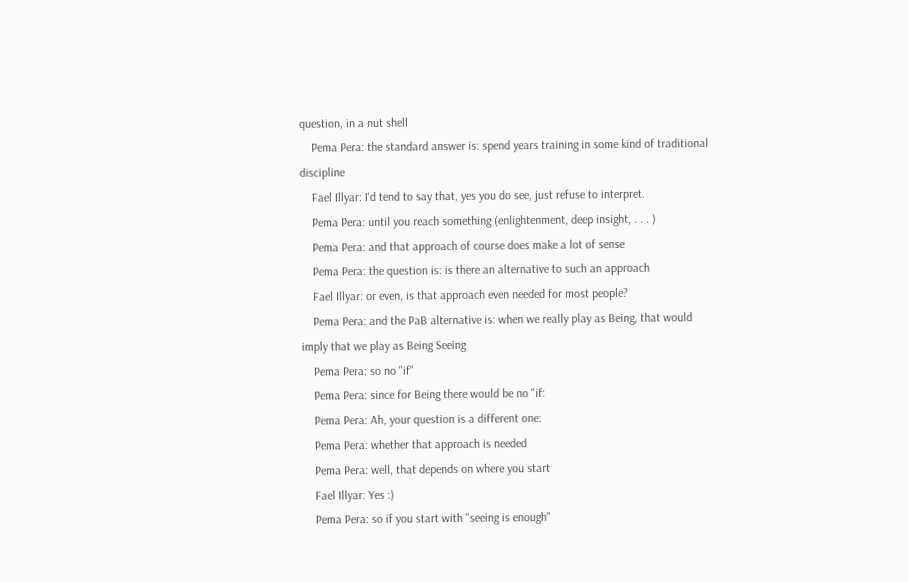question, in a nut shell
    Pema Pera: the standard answer is: spend years training in some kind of traditional discipline
    Fael Illyar: I'd tend to say that, yes you do see, just refuse to interpret.
    Pema Pera: until you reach something (enlightenment, deep insight, . . . )
    Pema Pera: and that approach of course does make a lot of sense
    Pema Pera: the question is: is there an alternative to such an approach
    Fael Illyar: or even, is that approach even needed for most people?
    Pema Pera: and the PaB alternative is: when we really play as Being, that would imply that we play as Being Seeing
    Pema Pera: so no "if"
    Pema Pera: since for Being there would be no "if:
    Pema Pera: Ah, your question is a different one:
    Pema Pera: whether that approach is needed
    Pema Pera: well, that depends on where you start
    Fael Illyar: Yes :)
    Pema Pera: so if you start with "seeing is enough"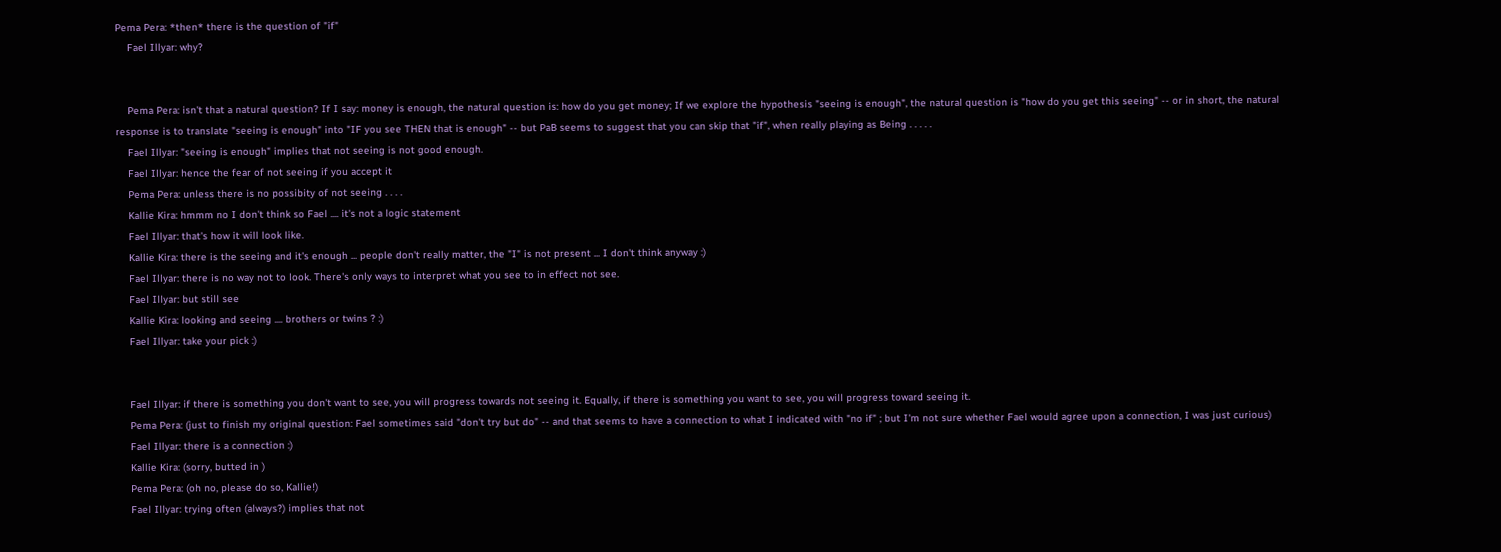Pema Pera: *then* there is the question of "if"
    Fael Illyar: why?


    Pema Pera: isn't that a natural question? If I say: money is enough, the natural question is: how do you get money; If we explore the hypothesis "seeing is enough", the natural question is "how do you get this seeing" -- or in short, the natural response is to translate "seeing is enough" into "IF you see THEN that is enough" -- but PaB seems to suggest that you can skip that "if", when really playing as Being . . . . .
    Fael Illyar: "seeing is enough" implies that not seeing is not good enough.
    Fael Illyar: hence the fear of not seeing if you accept it
    Pema Pera: unless there is no possibity of not seeing . . . .
    Kallie Kira: hmmm no I don't think so Fael .... it's not a logic statement
    Fael Illyar: that's how it will look like.
    Kallie Kira: there is the seeing and it's enough ... people don't really matter, the "I" is not present ... I don't think anyway :)
    Fael Illyar: there is no way not to look. There's only ways to interpret what you see to in effect not see.
    Fael Illyar: but still see
    Kallie Kira: looking and seeing .... brothers or twins ? :)
    Fael Illyar: take your pick :)


    Fael Illyar: if there is something you don't want to see, you will progress towards not seeing it. Equally, if there is something you want to see, you will progress toward seeing it.
    Pema Pera: (just to finish my original question: Fael sometimes said "don't try but do" -- and that seems to have a connection to what I indicated with "no if" ; but I'm not sure whether Fael would agree upon a connection, I was just curious)
    Fael Illyar: there is a connection :)
    Kallie Kira: (sorry, butted in )
    Pema Pera: (oh no, please do so, Kallie!)
    Fael Illyar: trying often (always?) implies that not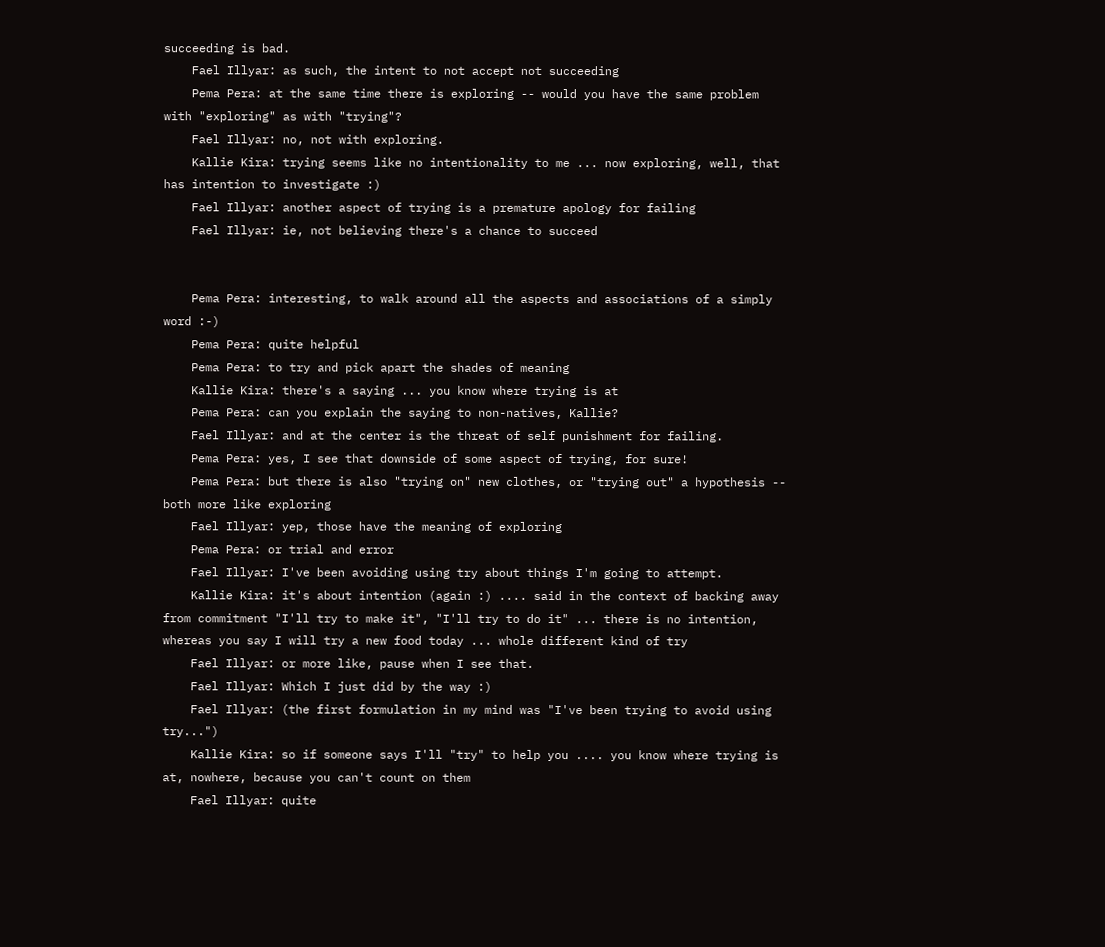succeeding is bad.
    Fael Illyar: as such, the intent to not accept not succeeding
    Pema Pera: at the same time there is exploring -- would you have the same problem with "exploring" as with "trying"?
    Fael Illyar: no, not with exploring.
    Kallie Kira: trying seems like no intentionality to me ... now exploring, well, that has intention to investigate :)
    Fael Illyar: another aspect of trying is a premature apology for failing
    Fael Illyar: ie, not believing there's a chance to succeed


    Pema Pera: interesting, to walk around all the aspects and associations of a simply word :-)
    Pema Pera: quite helpful
    Pema Pera: to try and pick apart the shades of meaning
    Kallie Kira: there's a saying ... you know where trying is at
    Pema Pera: can you explain the saying to non-natives, Kallie?
    Fael Illyar: and at the center is the threat of self punishment for failing.
    Pema Pera: yes, I see that downside of some aspect of trying, for sure!
    Pema Pera: but there is also "trying on" new clothes, or "trying out" a hypothesis -- both more like exploring
    Fael Illyar: yep, those have the meaning of exploring
    Pema Pera: or trial and error
    Fael Illyar: I've been avoiding using try about things I'm going to attempt.
    Kallie Kira: it's about intention (again :) .... said in the context of backing away from commitment "I'll try to make it", "I'll try to do it" ... there is no intention, whereas you say I will try a new food today ... whole different kind of try
    Fael Illyar: or more like, pause when I see that.
    Fael Illyar: Which I just did by the way :)
    Fael Illyar: (the first formulation in my mind was "I've been trying to avoid using try...")
    Kallie Kira: so if someone says I'll "try" to help you .... you know where trying is at, nowhere, because you can't count on them
    Fael Illyar: quite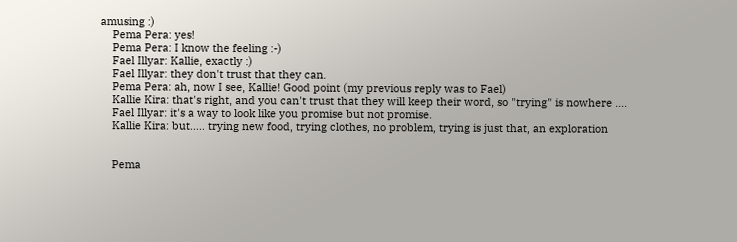amusing :)
    Pema Pera: yes!
    Pema Pera: I know the feeling :-)
    Fael Illyar: Kallie, exactly :)
    Fael Illyar: they don't trust that they can.
    Pema Pera: ah, now I see, Kallie! Good point (my previous reply was to Fael)
    Kallie Kira: that's right, and you can't trust that they will keep their word, so "trying" is nowhere ....
    Fael Illyar: it's a way to look like you promise but not promise.
    Kallie Kira: but..... trying new food, trying clothes, no problem, trying is just that, an exploration


    Pema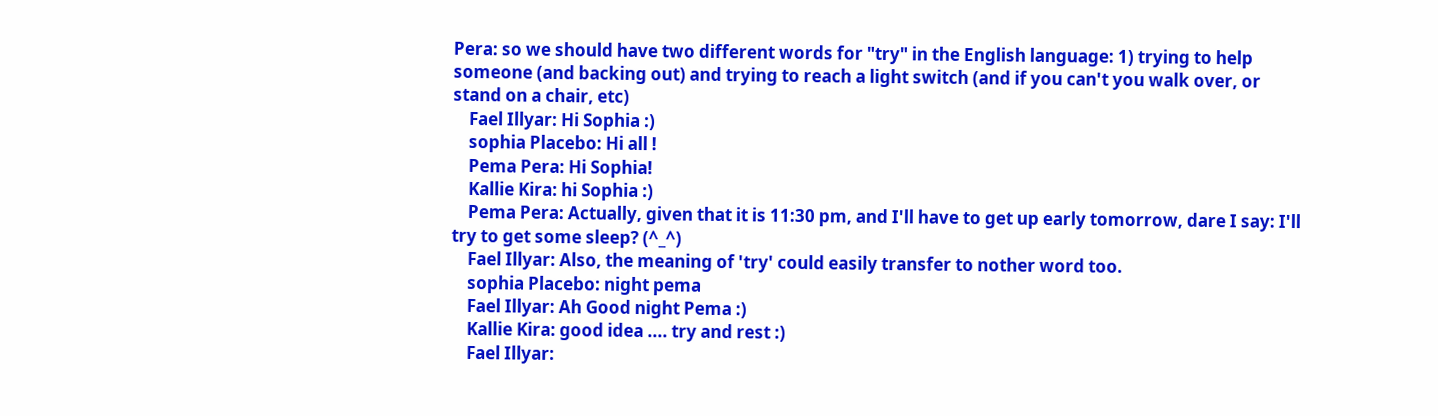Pera: so we should have two different words for "try" in the English language: 1) trying to help someone (and backing out) and trying to reach a light switch (and if you can't you walk over, or stand on a chair, etc)
    Fael Illyar: Hi Sophia :)
    sophia Placebo: Hi all !
    Pema Pera: Hi Sophia!
    Kallie Kira: hi Sophia :)
    Pema Pera: Actually, given that it is 11:30 pm, and I'll have to get up early tomorrow, dare I say: I'll try to get some sleep? (^_^)
    Fael Illyar: Also, the meaning of 'try' could easily transfer to nother word too.
    sophia Placebo: night pema
    Fael Illyar: Ah Good night Pema :)
    Kallie Kira: good idea .... try and rest :)
    Fael Illyar: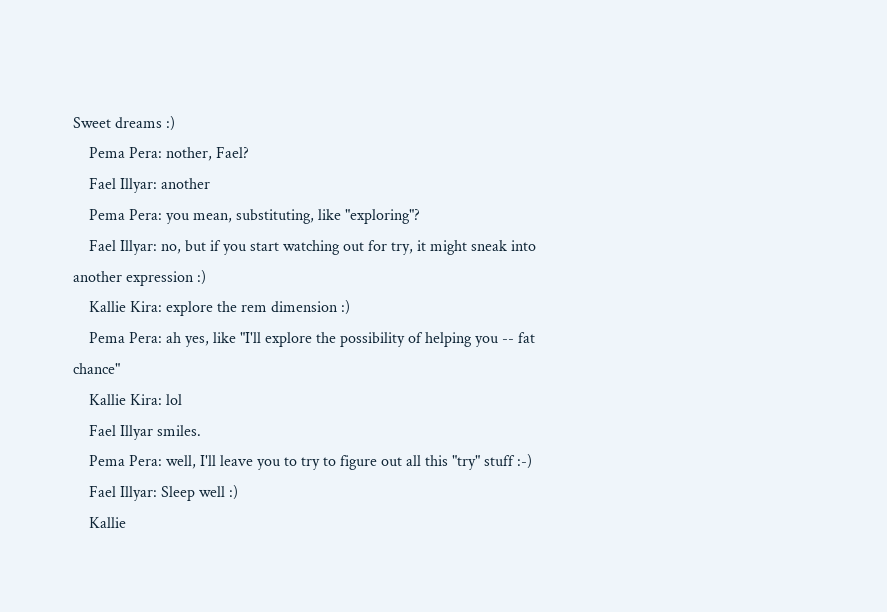Sweet dreams :)
    Pema Pera: nother, Fael?
    Fael Illyar: another
    Pema Pera: you mean, substituting, like "exploring"?
    Fael Illyar: no, but if you start watching out for try, it might sneak into another expression :)
    Kallie Kira: explore the rem dimension :)
    Pema Pera: ah yes, like "I'll explore the possibility of helping you -- fat chance"
    Kallie Kira: lol
    Fael Illyar smiles.
    Pema Pera: well, I'll leave you to try to figure out all this "try" stuff :-)
    Fael Illyar: Sleep well :)
    Kallie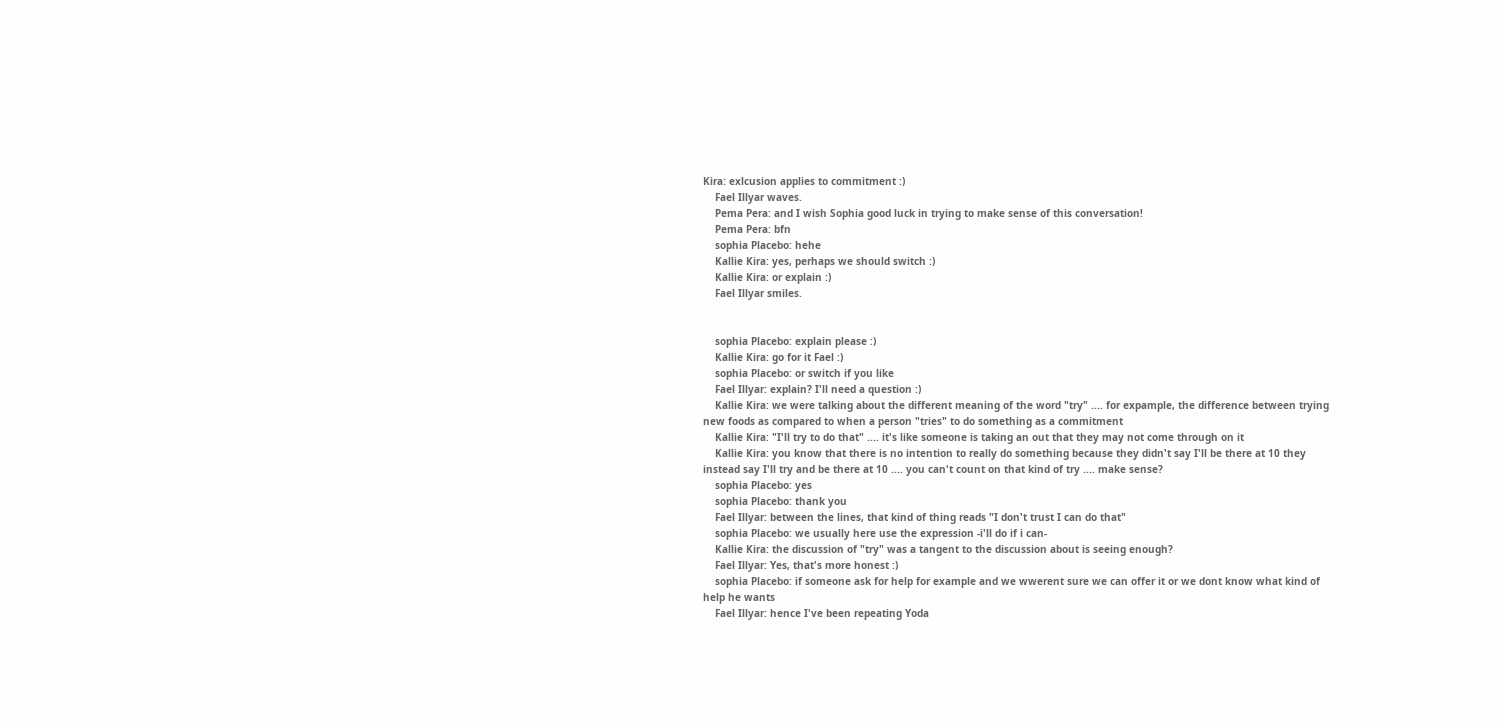Kira: exlcusion applies to commitment :)
    Fael Illyar waves.
    Pema Pera: and I wish Sophia good luck in trying to make sense of this conversation!
    Pema Pera: bfn
    sophia Placebo: hehe
    Kallie Kira: yes, perhaps we should switch :)
    Kallie Kira: or explain :)
    Fael Illyar smiles.


    sophia Placebo: explain please :)
    Kallie Kira: go for it Fael :)
    sophia Placebo: or switch if you like
    Fael Illyar: explain? I'll need a question :)
    Kallie Kira: we were talking about the different meaning of the word "try" .... for expample, the difference between trying new foods as compared to when a person "tries" to do something as a commitment
    Kallie Kira: "I'll try to do that" .... it's like someone is taking an out that they may not come through on it
    Kallie Kira: you know that there is no intention to really do something because they didn't say I'll be there at 10 they instead say I'll try and be there at 10 .... you can't count on that kind of try .... make sense?
    sophia Placebo: yes
    sophia Placebo: thank you
    Fael Illyar: between the lines, that kind of thing reads "I don't trust I can do that"
    sophia Placebo: we usually here use the expression -i'll do if i can-
    Kallie Kira: the discussion of "try" was a tangent to the discussion about is seeing enough?
    Fael Illyar: Yes, that's more honest :)
    sophia Placebo: if someone ask for help for example and we wwerent sure we can offer it or we dont know what kind of help he wants
    Fael Illyar: hence I've been repeating Yoda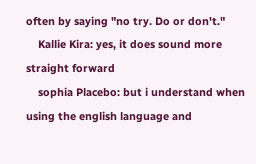often by saying "no try. Do or don't."
    Kallie Kira: yes, it does sound more straight forward
    sophia Placebo: but i understand when using the english language and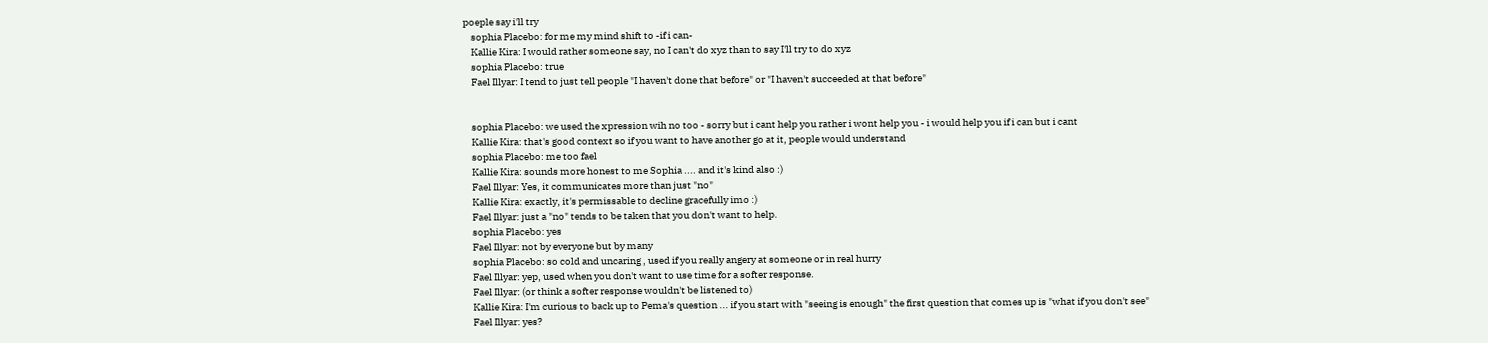poeple say i'll try
    sophia Placebo: for me my mind shift to -if i can-
    Kallie Kira: I would rather someone say, no I can't do xyz than to say I'll try to do xyz
    sophia Placebo: true
    Fael Illyar: I tend to just tell people "I haven't done that before" or "I haven't succeeded at that before"


    sophia Placebo: we used the xpression wih no too - sorry but i cant help you rather i wont help you - i would help you if i can but i cant
    Kallie Kira: that's good context so if you want to have another go at it, people would understand
    sophia Placebo: me too fael
    Kallie Kira: sounds more honest to me Sophia .... and it's kind also :)
    Fael Illyar: Yes, it communicates more than just "no"
    Kallie Kira: exactly, it's permissable to decline gracefully imo :)
    Fael Illyar: just a "no" tends to be taken that you don't want to help.
    sophia Placebo: yes
    Fael Illyar: not by everyone but by many
    sophia Placebo: so cold and uncaring , used if you really angery at someone or in real hurry
    Fael Illyar: yep, used when you don't want to use time for a softer response.
    Fael Illyar: (or think a softer response wouldn't be listened to)
    Kallie Kira: I'm curious to back up to Pema's question ... if you start with "seeing is enough" the first question that comes up is "what if you don't see"
    Fael Illyar: yes?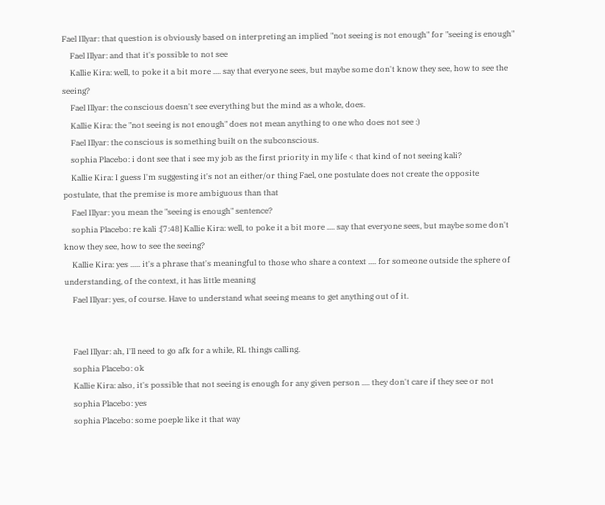Fael Illyar: that question is obviously based on interpreting an implied "not seeing is not enough" for "seeing is enough"
    Fael Illyar: and that it's possible to not see
    Kallie Kira: well, to poke it a bit more .... say that everyone sees, but maybe some don't know they see, how to see the seeing?
    Fael Illyar: the conscious doesn't see everything but the mind as a whole, does.
    Kallie Kira: the "not seeing is not enough" does not mean anything to one who does not see :)
    Fael Illyar: the conscious is something built on the subconscious.
    sophia Placebo: i dont see that i see my job as the first priority in my life < that kind of not seeing kali?
    Kallie Kira: I guess I'm suggesting it's not an either/or thing Fael, one postulate does not create the opposite postulate, that the premise is more ambiguous than that
    Fael Illyar: you mean the "seeing is enough" sentence?
    sophia Placebo: re kali :[7:48] Kallie Kira: well, to poke it a bit more .... say that everyone sees, but maybe some don't know they see, how to see the seeing?
    Kallie Kira: yes ..... it's a phrase that's meaningful to those who share a context .... for someone outside the sphere of understanding, of the context, it has little meaning
    Fael Illyar: yes, of course. Have to understand what seeing means to get anything out of it.


    Fael Illyar: ah, I'll need to go afk for a while, RL things calling.
    sophia Placebo: ok
    Kallie Kira: also, it's possible that not seeing is enough for any given person .... they don't care if they see or not
    sophia Placebo: yes
    sophia Placebo: some poeple like it that way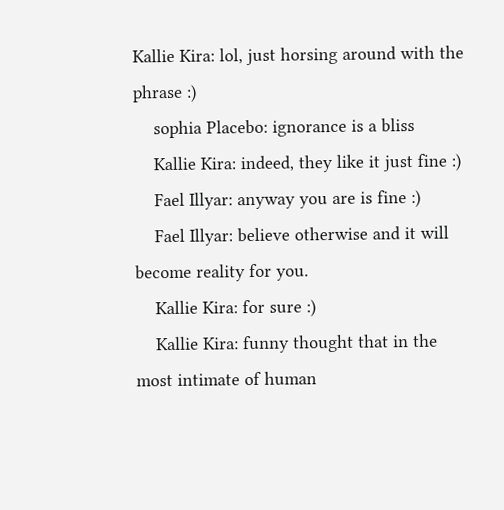Kallie Kira: lol, just horsing around with the phrase :)
    sophia Placebo: ignorance is a bliss
    Kallie Kira: indeed, they like it just fine :)
    Fael Illyar: anyway you are is fine :)
    Fael Illyar: believe otherwise and it will become reality for you.
    Kallie Kira: for sure :)
    Kallie Kira: funny thought that in the most intimate of human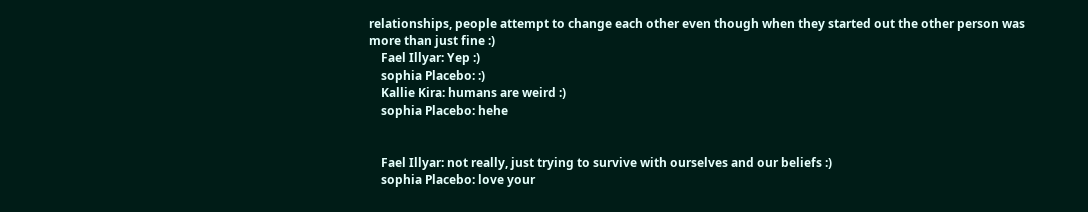relationships, people attempt to change each other even though when they started out the other person was more than just fine :)
    Fael Illyar: Yep :)
    sophia Placebo: :)
    Kallie Kira: humans are weird :)
    sophia Placebo: hehe


    Fael Illyar: not really, just trying to survive with ourselves and our beliefs :)
    sophia Placebo: love your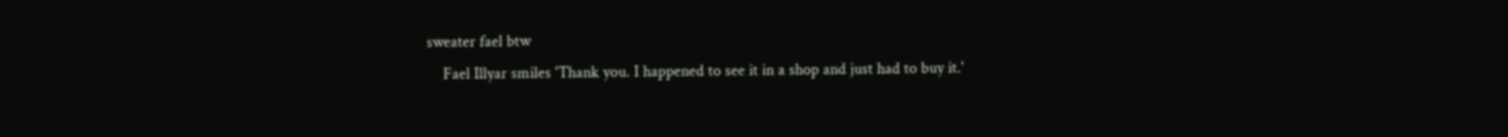sweater fael btw
    Fael Illyar smiles 'Thank you. I happened to see it in a shop and just had to buy it.'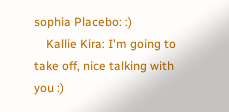sophia Placebo: :)
    Kallie Kira: I'm going to take off, nice talking with you :)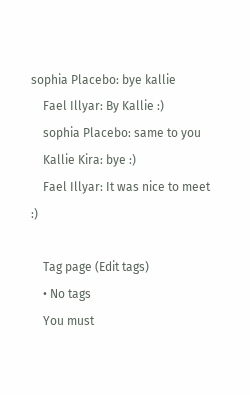sophia Placebo: bye kallie
    Fael Illyar: By Kallie :)
    sophia Placebo: same to you
    Kallie Kira: bye :)
    Fael Illyar: It was nice to meet :)

    Tag page (Edit tags)
    • No tags
    You must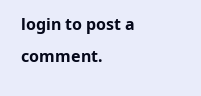login to post a comment.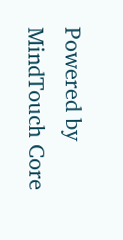Powered by MindTouch Core